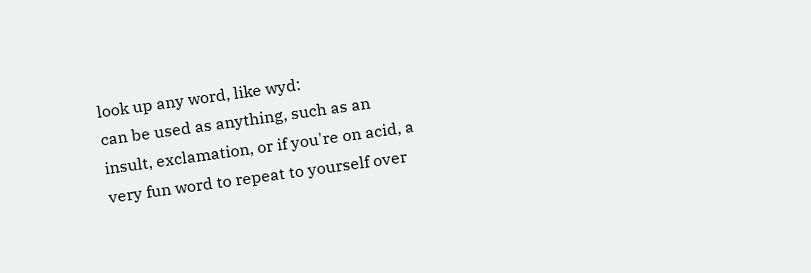look up any word, like wyd:
can be used as anything, such as an insult, exclamation, or if you're on acid, a very fun word to repeat to yourself over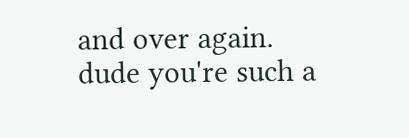and over again.
dude you're such a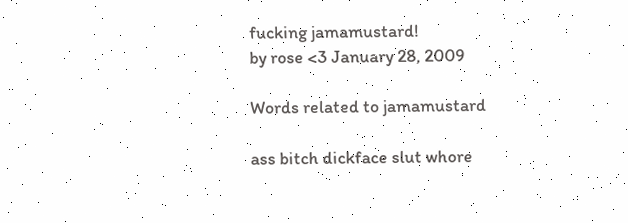fucking jamamustard!
by rose <3 January 28, 2009

Words related to jamamustard

ass bitch dickface slut whore